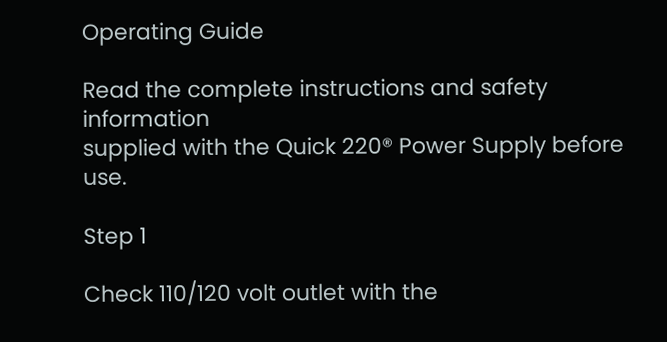Operating Guide

Read the complete instructions and safety information
supplied with the Quick 220® Power Supply before use.

Step 1

Check 110/120 volt outlet with the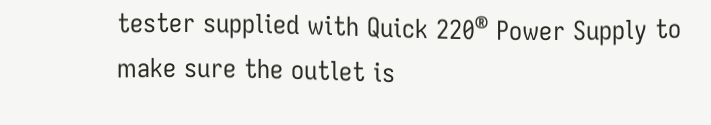tester supplied with Quick 220® Power Supply to make sure the outlet is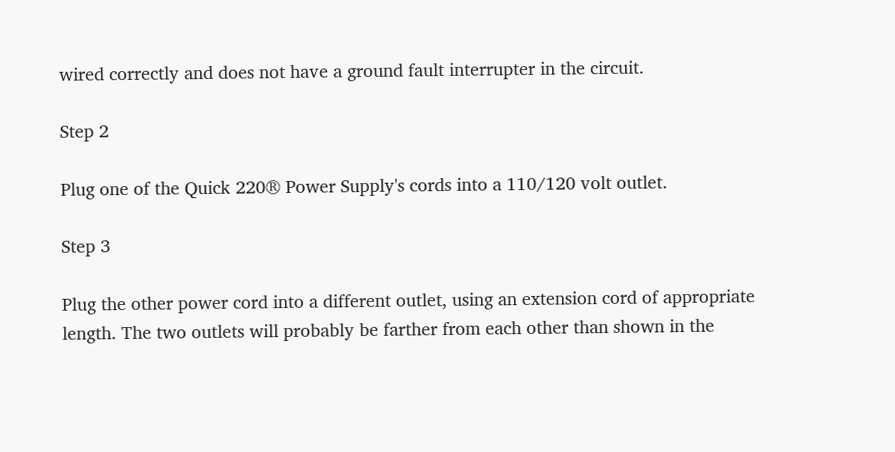wired correctly and does not have a ground fault interrupter in the circuit.

Step 2

Plug one of the Quick 220® Power Supply's cords into a 110/120 volt outlet.

Step 3

Plug the other power cord into a different outlet, using an extension cord of appropriate length. The two outlets will probably be farther from each other than shown in the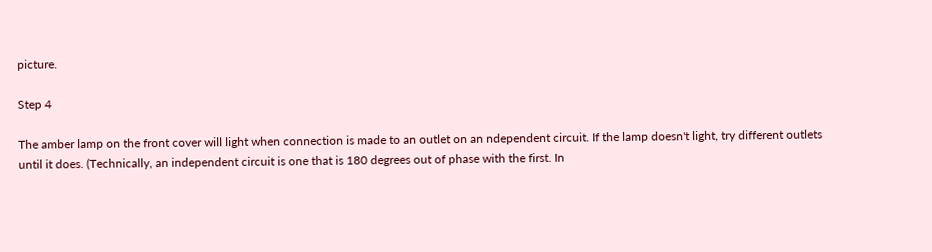picture.

Step 4

The amber lamp on the front cover will light when connection is made to an outlet on an ndependent circuit. If the lamp doesn't light, try different outlets until it does. (Technically, an independent circuit is one that is 180 degrees out of phase with the first. In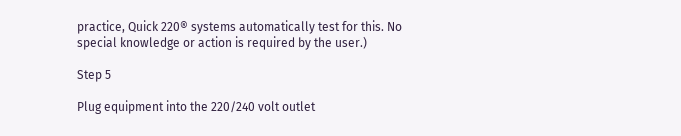practice, Quick 220® systems automatically test for this. No special knowledge or action is required by the user.)

Step 5

Plug equipment into the 220/240 volt outlet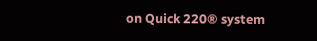on Quick 220® system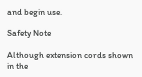and begin use.

Safety Note

Although extension cords shown in the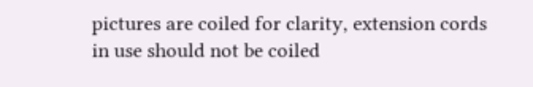pictures are coiled for clarity, extension cords in use should not be coiled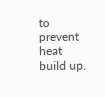to prevent heat build up.